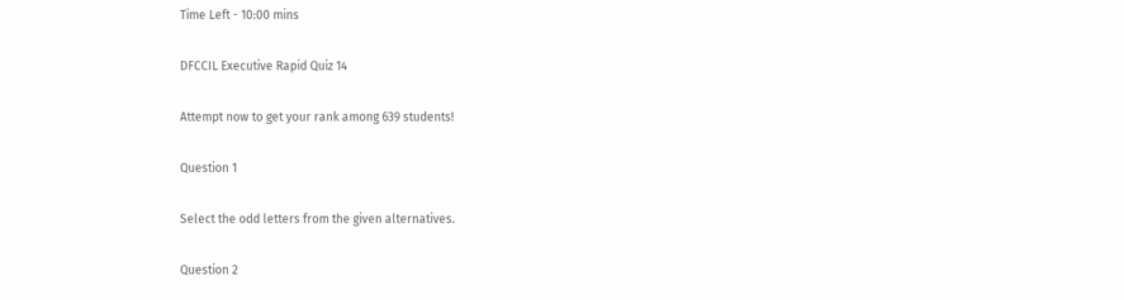Time Left - 10:00 mins

DFCCIL Executive Rapid Quiz 14

Attempt now to get your rank among 639 students!

Question 1

Select the odd letters from the given alternatives.

Question 2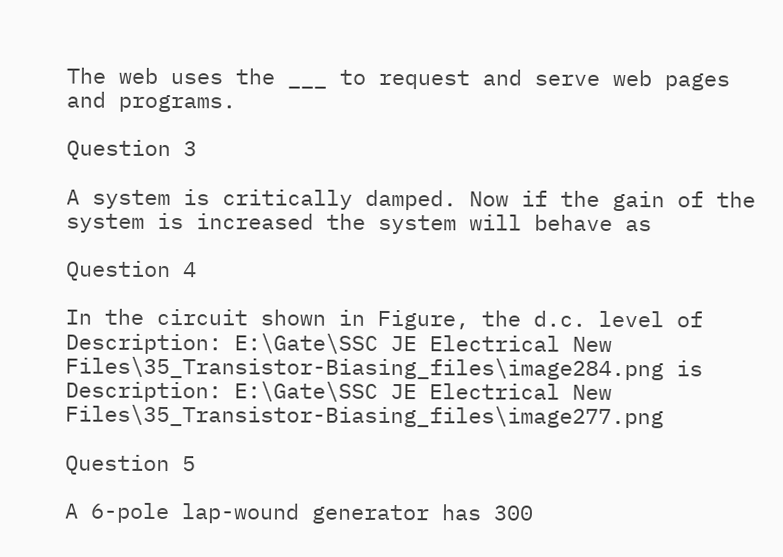The web uses the ___ to request and serve web pages and programs.

Question 3

A system is critically damped. Now if the gain of the system is increased the system will behave as

Question 4

In the circuit shown in Figure, the d.c. level of Description: E:\Gate\SSC JE Electrical New Files\35_Transistor-Biasing_files\image284.png is
Description: E:\Gate\SSC JE Electrical New Files\35_Transistor-Biasing_files\image277.png

Question 5

A 6-pole lap-wound generator has 300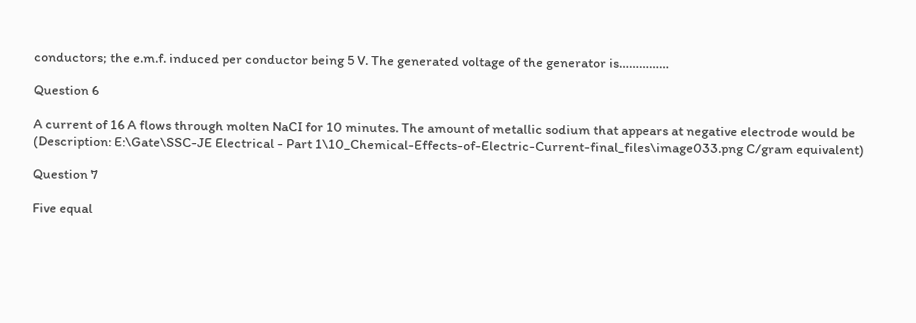conductors; the e.m.f. induced per conductor being 5 V. The generated voltage of the generator is……………

Question 6

A current of 16 A flows through molten NaCI for 10 minutes. The amount of metallic sodium that appears at negative electrode would be (Description: E:\Gate\SSC-JE Electrical - Part 1\10_Chemical-Effects-of-Electric-Current-final_files\image033.png C/gram equivalent)

Question 7

Five equal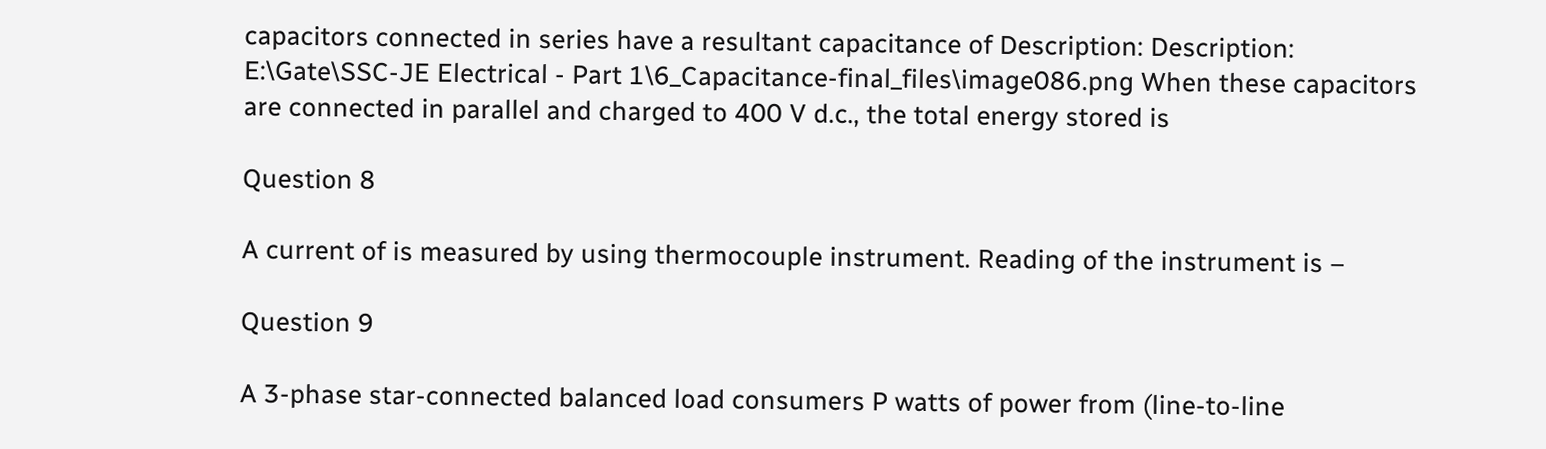capacitors connected in series have a resultant capacitance of Description: Description: E:\Gate\SSC-JE Electrical - Part 1\6_Capacitance-final_files\image086.png When these capacitors are connected in parallel and charged to 400 V d.c., the total energy stored is

Question 8

A current of is measured by using thermocouple instrument. Reading of the instrument is –

Question 9

A 3-phase star-connected balanced load consumers P watts of power from (line-to-line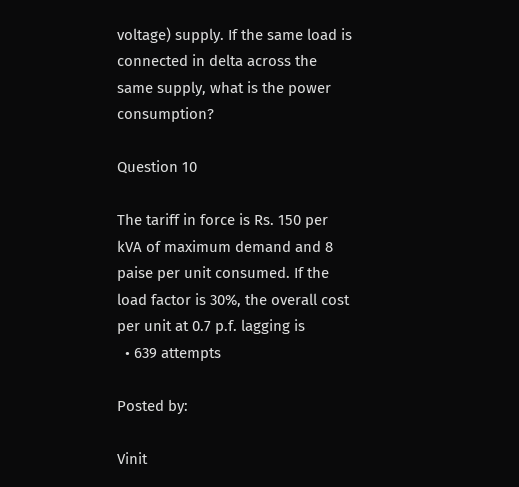voltage) supply. If the same load is connected in delta across the same supply, what is the power consumption?

Question 10

The tariff in force is Rs. 150 per kVA of maximum demand and 8 paise per unit consumed. If the load factor is 30%, the overall cost per unit at 0.7 p.f. lagging is
  • 639 attempts

Posted by:

Vinit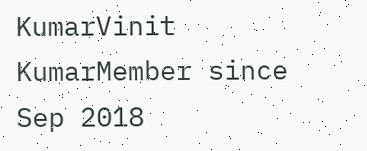KumarVinit KumarMember since Sep 2018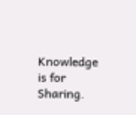Knowledge is for Sharing.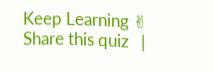Keep Learning ✌
Share this quiz   |